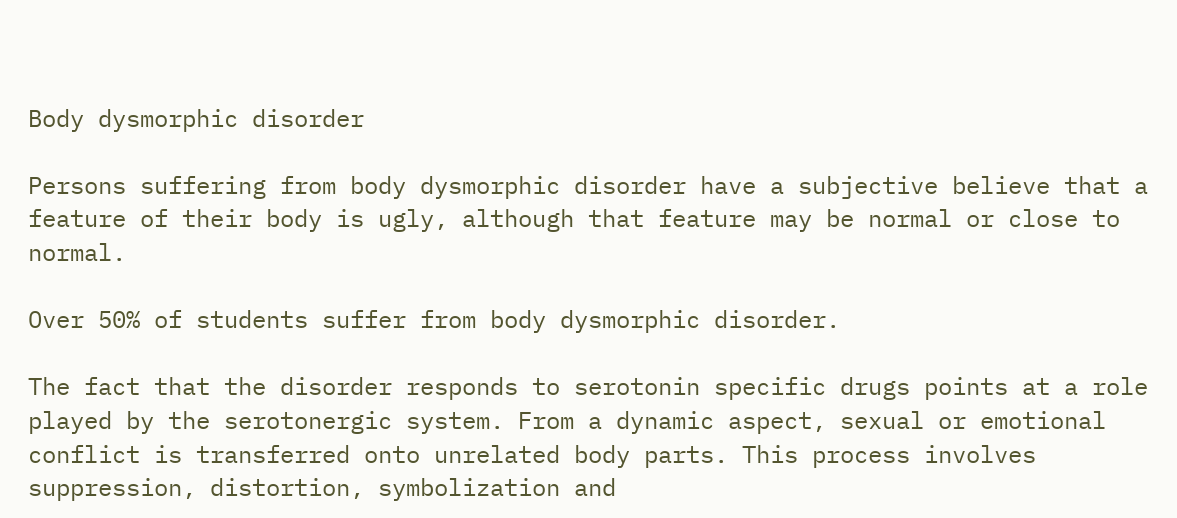Body dysmorphic disorder

Persons suffering from body dysmorphic disorder have a subjective believe that a feature of their body is ugly, although that feature may be normal or close to normal.

Over 50% of students suffer from body dysmorphic disorder.

The fact that the disorder responds to serotonin specific drugs points at a role played by the serotonergic system. From a dynamic aspect, sexual or emotional conflict is transferred onto unrelated body parts. This process involves suppression, distortion, symbolization and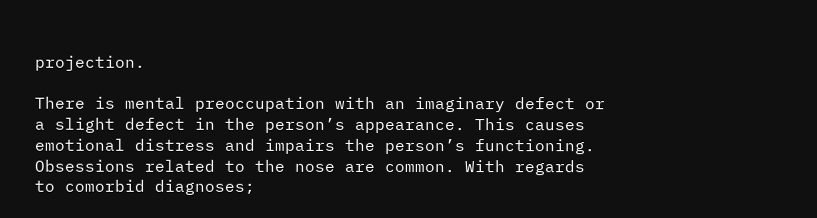projection.

There is mental preoccupation with an imaginary defect or a slight defect in the person’s appearance. This causes emotional distress and impairs the person’s functioning. Obsessions related to the nose are common. With regards to comorbid diagnoses;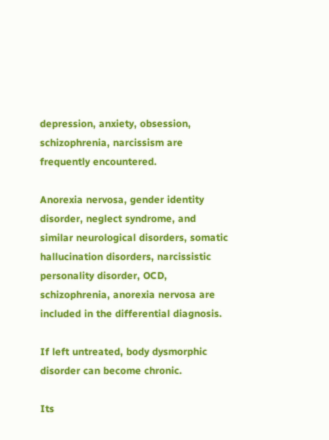depression, anxiety, obsession, schizophrenia, narcissism are frequently encountered.

Anorexia nervosa, gender identity disorder, neglect syndrome, and similar neurological disorders, somatic hallucination disorders, narcissistic personality disorder, OCD, schizophrenia, anorexia nervosa are included in the differential diagnosis.

If left untreated, body dysmorphic disorder can become chronic.

Its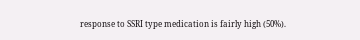response to SSRI type medication is fairly high (50%).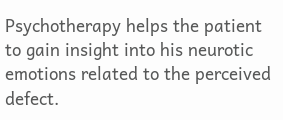Psychotherapy helps the patient to gain insight into his neurotic emotions related to the perceived defect.